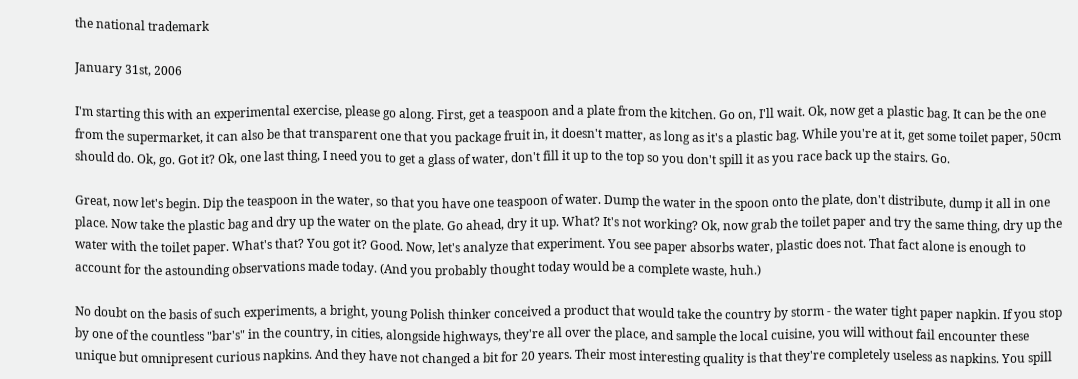the national trademark

January 31st, 2006

I'm starting this with an experimental exercise, please go along. First, get a teaspoon and a plate from the kitchen. Go on, I'll wait. Ok, now get a plastic bag. It can be the one from the supermarket, it can also be that transparent one that you package fruit in, it doesn't matter, as long as it's a plastic bag. While you're at it, get some toilet paper, 50cm should do. Ok, go. Got it? Ok, one last thing, I need you to get a glass of water, don't fill it up to the top so you don't spill it as you race back up the stairs. Go.

Great, now let's begin. Dip the teaspoon in the water, so that you have one teaspoon of water. Dump the water in the spoon onto the plate, don't distribute, dump it all in one place. Now take the plastic bag and dry up the water on the plate. Go ahead, dry it up. What? It's not working? Ok, now grab the toilet paper and try the same thing, dry up the water with the toilet paper. What's that? You got it? Good. Now, let's analyze that experiment. You see paper absorbs water, plastic does not. That fact alone is enough to account for the astounding observations made today. (And you probably thought today would be a complete waste, huh.)

No doubt on the basis of such experiments, a bright, young Polish thinker conceived a product that would take the country by storm - the water tight paper napkin. If you stop by one of the countless "bar's" in the country, in cities, alongside highways, they're all over the place, and sample the local cuisine, you will without fail encounter these unique but omnipresent curious napkins. And they have not changed a bit for 20 years. Their most interesting quality is that they're completely useless as napkins. You spill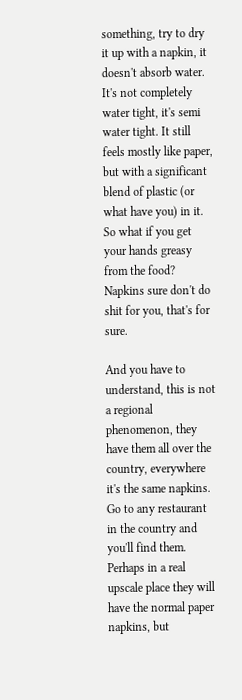something, try to dry it up with a napkin, it doesn't absorb water. It's not completely water tight, it's semi water tight. It still feels mostly like paper, but with a significant blend of plastic (or what have you) in it. So what if you get your hands greasy from the food? Napkins sure don't do shit for you, that's for sure.

And you have to understand, this is not a regional phenomenon, they have them all over the country, everywhere it's the same napkins. Go to any restaurant in the country and you'll find them. Perhaps in a real upscale place they will have the normal paper napkins, but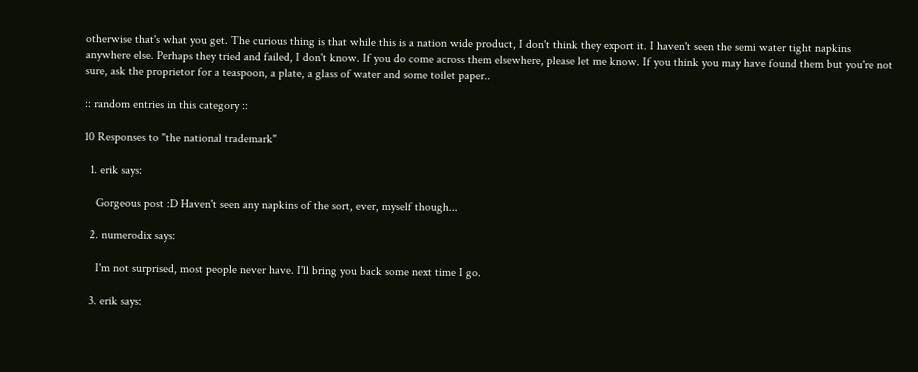otherwise that's what you get. The curious thing is that while this is a nation wide product, I don't think they export it. I haven't seen the semi water tight napkins anywhere else. Perhaps they tried and failed, I don't know. If you do come across them elsewhere, please let me know. If you think you may have found them but you're not sure, ask the proprietor for a teaspoon, a plate, a glass of water and some toilet paper..

:: random entries in this category ::

10 Responses to "the national trademark"

  1. erik says:

    Gorgeous post :D Haven't seen any napkins of the sort, ever, myself though...

  2. numerodix says:

    I'm not surprised, most people never have. I'll bring you back some next time I go.

  3. erik says: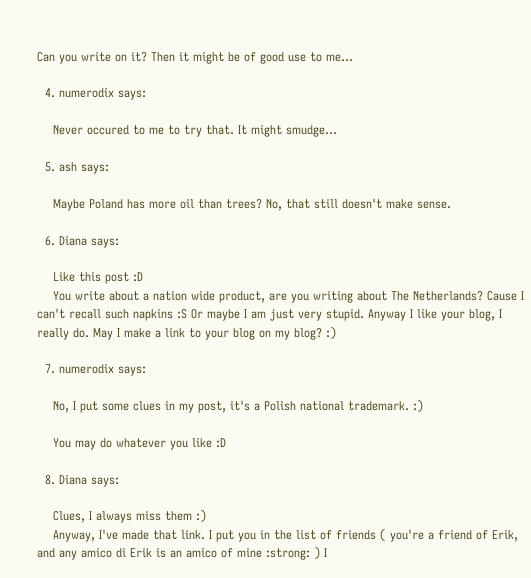Can you write on it? Then it might be of good use to me...

  4. numerodix says:

    Never occured to me to try that. It might smudge...

  5. ash says:

    Maybe Poland has more oil than trees? No, that still doesn't make sense.

  6. Diana says:

    Like this post :D
    You write about a nation wide product, are you writing about The Netherlands? Cause I can't recall such napkins :S Or maybe I am just very stupid. Anyway I like your blog, I really do. May I make a link to your blog on my blog? :)

  7. numerodix says:

    No, I put some clues in my post, it's a Polish national trademark. :)

    You may do whatever you like :D

  8. Diana says:

    Clues, I always miss them :)
    Anyway, I've made that link. I put you in the list of friends ( you're a friend of Erik, and any amico di Erik is an amico of mine :strong: ) I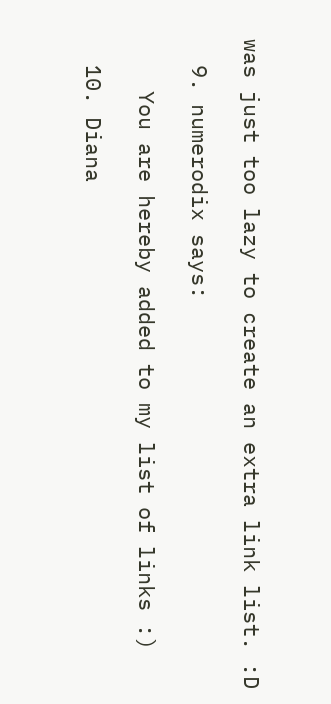was just too lazy to create an extra link list. :D

  9. numerodix says:

    You are hereby added to my list of links :)

  10. Diana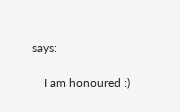says:

    I am honoured :)